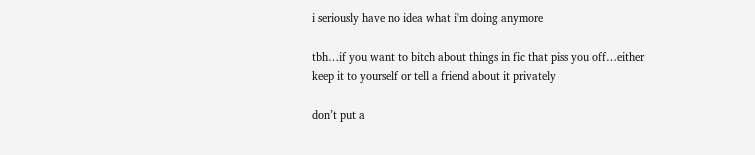i seriously have no idea what i'm doing anymore

tbh…if you want to bitch about things in fic that piss you off…either keep it to yourself or tell a friend about it privately

don’t put a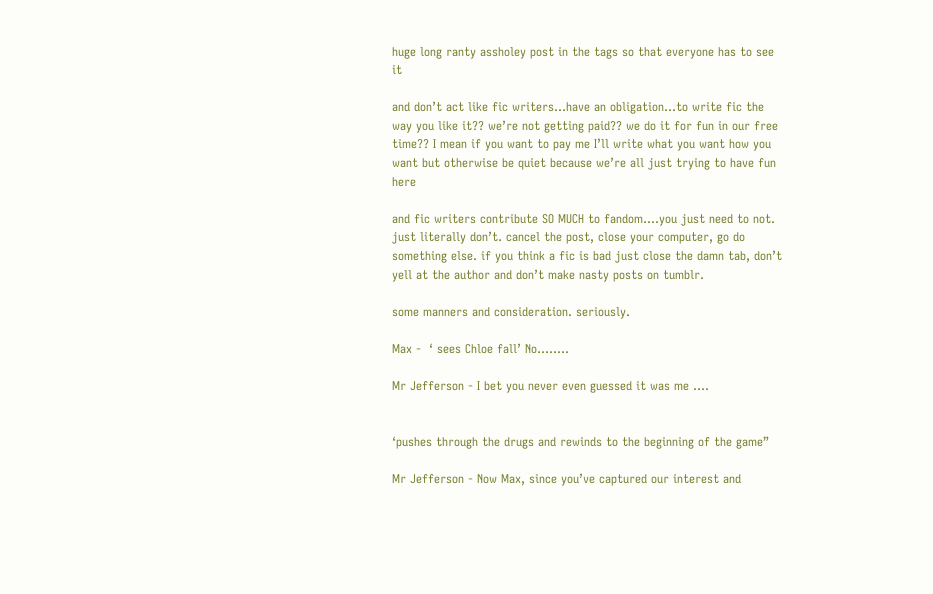huge long ranty assholey post in the tags so that everyone has to see it

and don’t act like fic writers…have an obligation…to write fic the way you like it?? we’re not getting paid?? we do it for fun in our free time?? I mean if you want to pay me I’ll write what you want how you want but otherwise be quiet because we’re all just trying to have fun here

and fic writers contribute SO MUCH to fandom….you just need to not. just literally don’t. cancel the post, close your computer, go do something else. if you think a fic is bad just close the damn tab, don’t yell at the author and don’t make nasty posts on tumblr.

some manners and consideration. seriously.

Max -  ‘ sees Chloe fall’ No……..

Mr Jefferson - I bet you never even guessed it was me ….


‘pushes through the drugs and rewinds to the beginning of the game”

Mr Jefferson - Now Max, since you’ve captured our interest and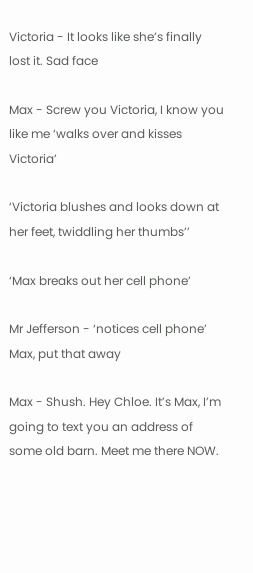Victoria - It looks like she’s finally lost it. Sad face

Max - Screw you Victoria, I know you like me ‘walks over and kisses Victoria’

‘Victoria blushes and looks down at her feet, twiddling her thumbs’’

‘Max breaks out her cell phone’

Mr Jefferson - ‘notices cell phone’  Max, put that away

Max - Shush. Hey Chloe. It’s Max, I’m going to text you an address of some old barn. Meet me there NOW.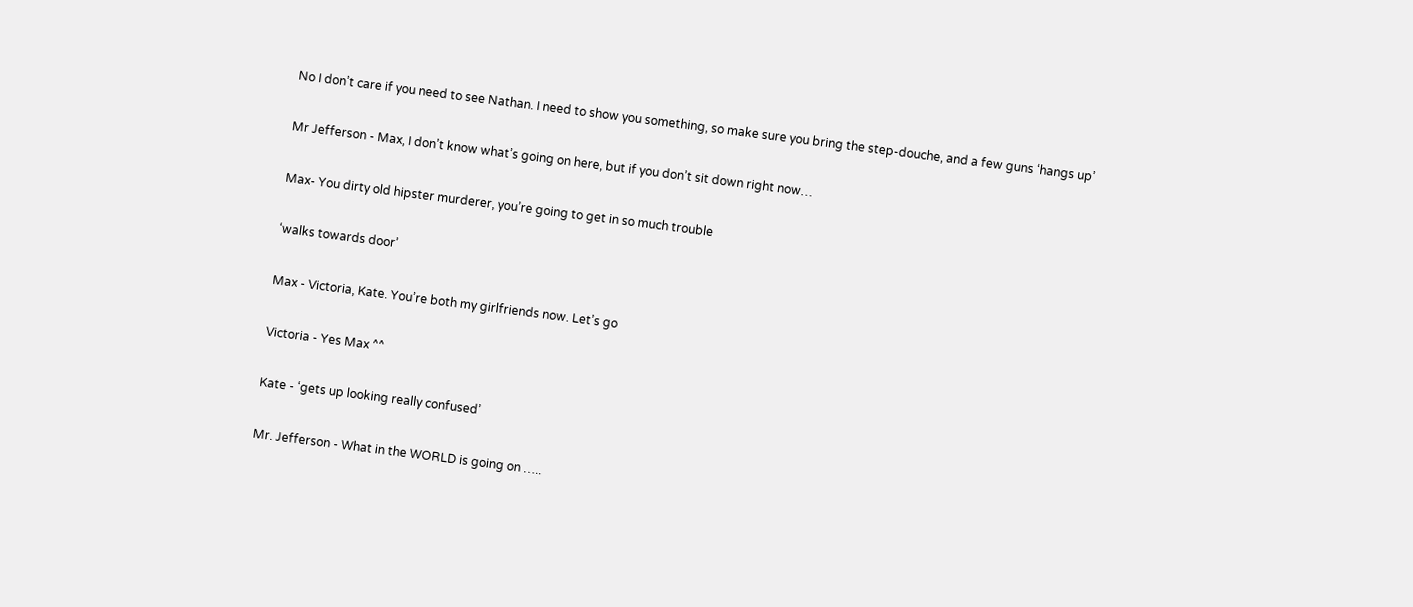No I don’t care if you need to see Nathan. I need to show you something, so make sure you bring the step-douche, and a few guns ‘hangs up’

Mr Jefferson - Max, I don’t know what’s going on here, but if you don’t sit down right now…

Max- You dirty old hipster murderer, you’re going to get in so much trouble

‘walks towards door’

Max - Victoria, Kate. You’re both my girlfriends now. Let’s go

Victoria - Yes Max ^^

Kate - ‘gets up looking really confused’

Mr. Jefferson - What in the WORLD is going on …..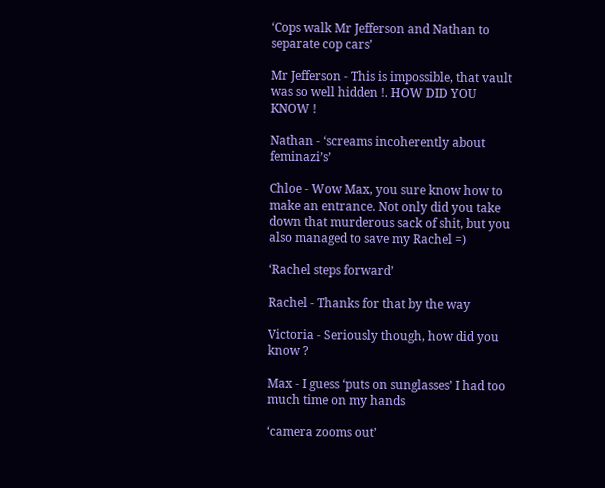‘Cops walk Mr Jefferson and Nathan to separate cop cars’

Mr Jefferson - This is impossible, that vault was so well hidden !. HOW DID YOU KNOW !

Nathan - ‘screams incoherently about feminazi’s’

Chloe - Wow Max, you sure know how to make an entrance. Not only did you take down that murderous sack of shit, but you also managed to save my Rachel =)

‘Rachel steps forward’

Rachel - Thanks for that by the way

Victoria - Seriously though, how did you know ?

Max - I guess ‘puts on sunglasses’ I had too much time on my hands

‘camera zooms out’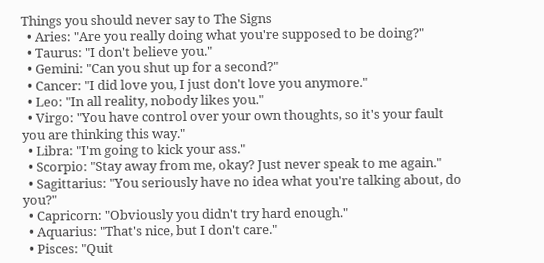Things you should never say to The Signs
  • Aries: "Are you really doing what you're supposed to be doing?"
  • Taurus: "I don't believe you."
  • Gemini: "Can you shut up for a second?"
  • Cancer: "I did love you, I just don't love you anymore."
  • Leo: "In all reality, nobody likes you."
  • Virgo: "You have control over your own thoughts, so it's your fault you are thinking this way."
  • Libra: "I'm going to kick your ass."
  • Scorpio: "Stay away from me, okay? Just never speak to me again."
  • Sagittarius: "You seriously have no idea what you're talking about, do you?"
  • Capricorn: "Obviously you didn't try hard enough."
  • Aquarius: "That's nice, but I don't care."
  • Pisces: "Quit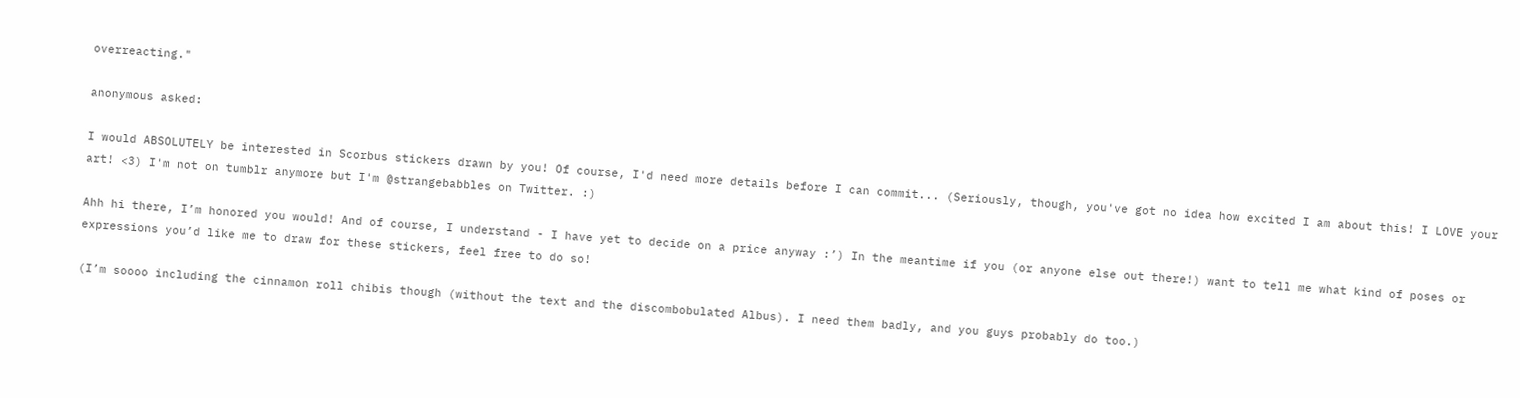overreacting."

anonymous asked:

I would ABSOLUTELY be interested in Scorbus stickers drawn by you! Of course, I'd need more details before I can commit... (Seriously, though, you've got no idea how excited I am about this! I LOVE your art! <3) I'm not on tumblr anymore but I'm @strangebabbles on Twitter. :)

Ahh hi there, I’m honored you would! And of course, I understand - I have yet to decide on a price anyway :’) In the meantime if you (or anyone else out there!) want to tell me what kind of poses or expressions you’d like me to draw for these stickers, feel free to do so!

(I’m soooo including the cinnamon roll chibis though (without the text and the discombobulated Albus). I need them badly, and you guys probably do too.)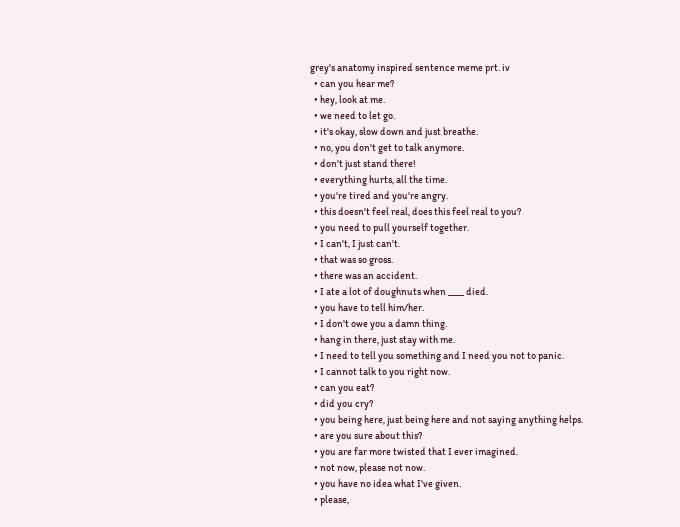grey's anatomy inspired sentence meme prt. iv
  • can you hear me?
  • hey, look at me.
  • we need to let go.
  • it's okay, slow down and just breathe.
  • no, you don't get to talk anymore.
  • don't just stand there!
  • everything hurts, all the time.
  • you're tired and you're angry.
  • this doesn't feel real, does this feel real to you?
  • you need to pull yourself together.
  • I can't, I just can't.
  • that was so gross.
  • there was an accident.
  • I ate a lot of doughnuts when ____ died.
  • you have to tell him/her.
  • I don't owe you a damn thing.
  • hang in there, just stay with me.
  • I need to tell you something and I need you not to panic.
  • I cannot talk to you right now.
  • can you eat?
  • did you cry?
  • you being here, just being here and not saying anything helps.
  • are you sure about this?
  • you are far more twisted that I ever imagined.
  • not now, please not now.
  • you have no idea what I've given.
  • please,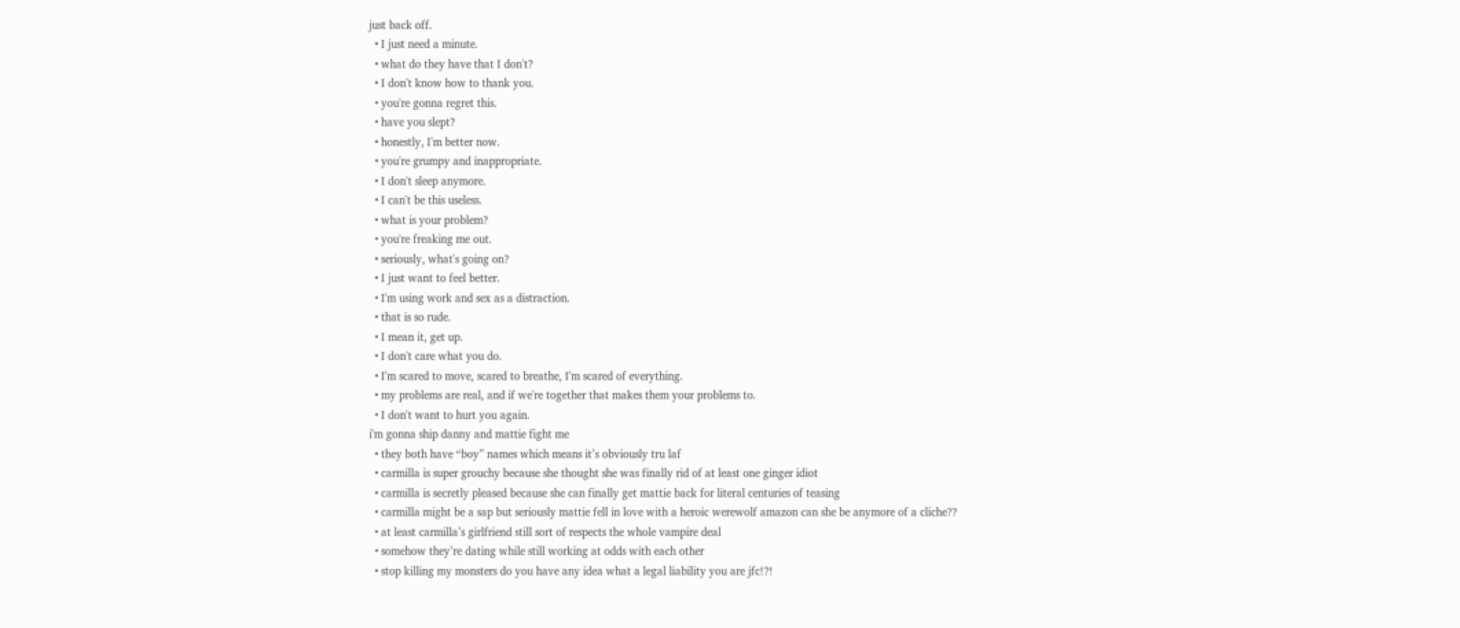just back off.
  • I just need a minute.
  • what do they have that I don't?
  • I don't know how to thank you.
  • you're gonna regret this.
  • have you slept?
  • honestly, I'm better now.
  • you're grumpy and inappropriate.
  • I don't sleep anymore.
  • I can't be this useless.
  • what is your problem?
  • you're freaking me out.
  • seriously, what's going on?
  • I just want to feel better.
  • I'm using work and sex as a distraction.
  • that is so rude.
  • I mean it, get up.
  • I don't care what you do.
  • I'm scared to move, scared to breathe, I'm scared of everything.
  • my problems are real, and if we're together that makes them your problems to.
  • I don't want to hurt you again.
i'm gonna ship danny and mattie fight me
  • they both have “boy” names which means it’s obviously tru laf
  • carmilla is super grouchy because she thought she was finally rid of at least one ginger idiot
  • carmilla is secretly pleased because she can finally get mattie back for literal centuries of teasing
  • carmilla might be a sap but seriously mattie fell in love with a heroic werewolf amazon can she be anymore of a cliche??
  • at least carmilla’s girlfriend still sort of respects the whole vampire deal
  • somehow they’re dating while still working at odds with each other
  • stop killing my monsters do you have any idea what a legal liability you are jfc!?!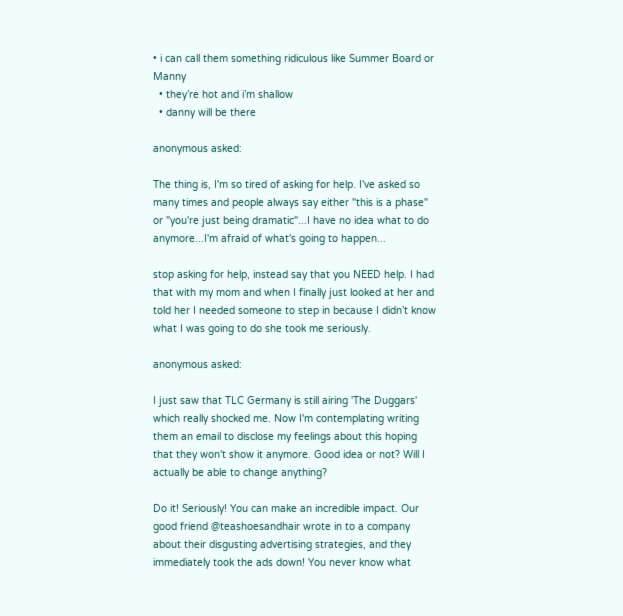• i can call them something ridiculous like Summer Board or Manny
  • they’re hot and i’m shallow
  • danny will be there

anonymous asked:

The thing is, I'm so tired of asking for help. I've asked so many times and people always say either "this is a phase" or "you're just being dramatic"...I have no idea what to do anymore...I'm afraid of what's going to happen...

stop asking for help, instead say that you NEED help. I had that with my mom and when I finally just looked at her and told her I needed someone to step in because I didn’t know what I was going to do she took me seriously.

anonymous asked:

I just saw that TLC Germany is still airing 'The Duggars' which really shocked me. Now I'm contemplating writing them an email to disclose my feelings about this hoping that they won't show it anymore. Good idea or not? Will I actually be able to change anything?

Do it! Seriously! You can make an incredible impact. Our good friend @teashoesandhair wrote in to a company about their disgusting advertising strategies, and they immediately took the ads down! You never know what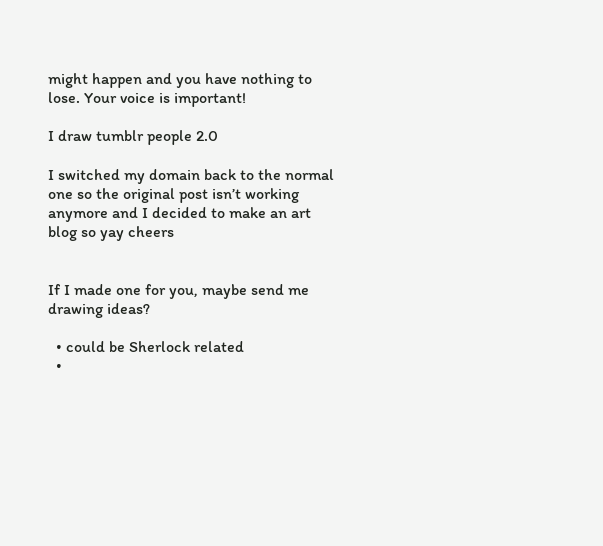might happen and you have nothing to lose. Your voice is important!

I draw tumblr people 2.0

I switched my domain back to the normal one so the original post isn’t working anymore and I decided to make an art blog so yay cheers


If I made one for you, maybe send me drawing ideas?

  • could be Sherlock related
  •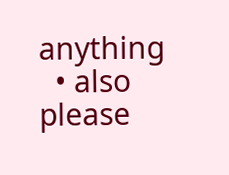anything
  • also please